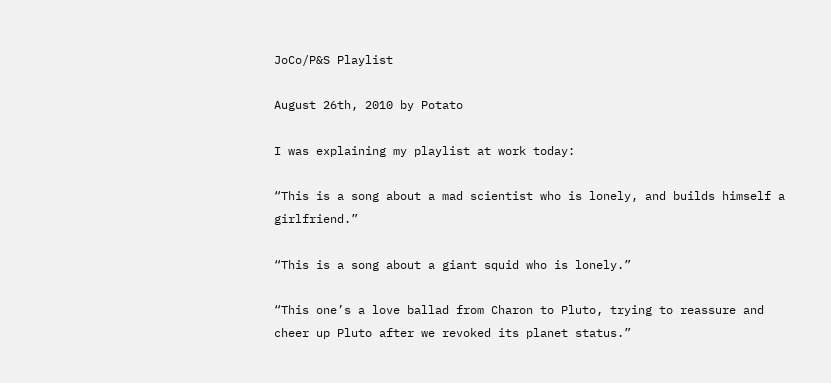JoCo/P&S Playlist

August 26th, 2010 by Potato

I was explaining my playlist at work today:

“This is a song about a mad scientist who is lonely, and builds himself a girlfriend.”

“This is a song about a giant squid who is lonely.”

“This one’s a love ballad from Charon to Pluto, trying to reassure and cheer up Pluto after we revoked its planet status.”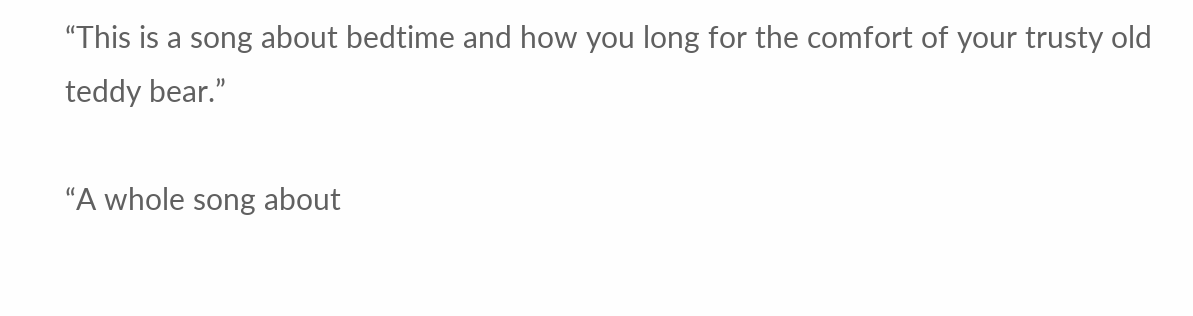“This is a song about bedtime and how you long for the comfort of your trusty old teddy bear.”

“A whole song about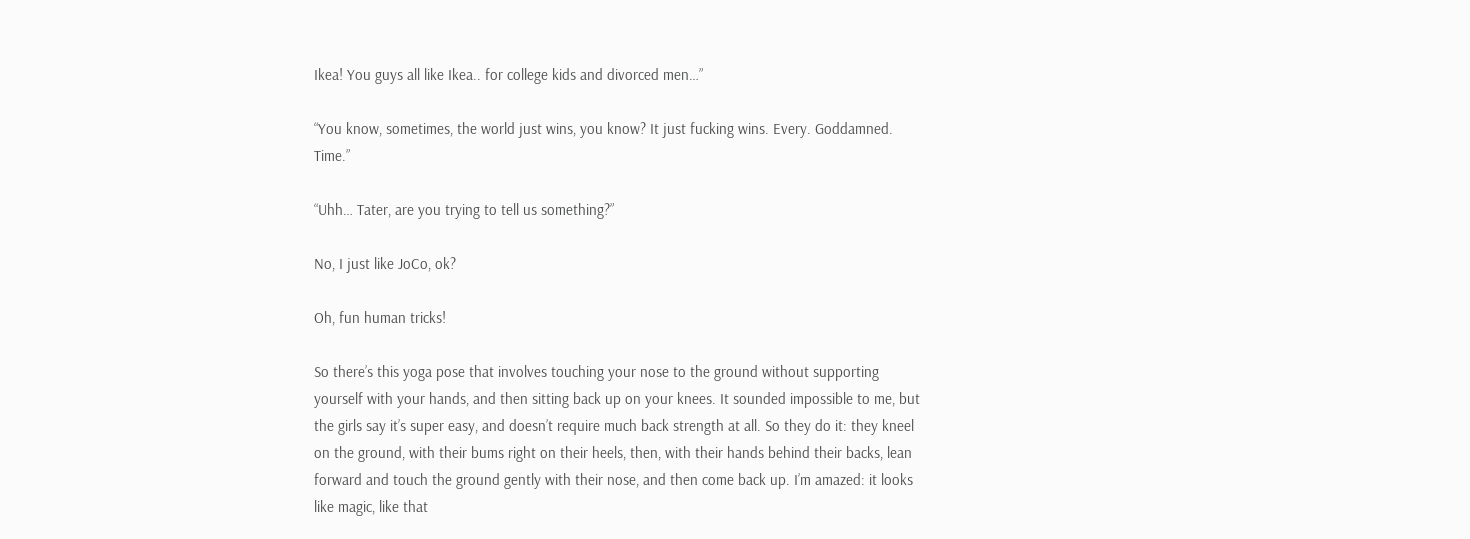Ikea! You guys all like Ikea.. for college kids and divorced men…”

“You know, sometimes, the world just wins, you know? It just fucking wins. Every. Goddamned. Time.”

“Uhh… Tater, are you trying to tell us something?”

No, I just like JoCo, ok?

Oh, fun human tricks!

So there’s this yoga pose that involves touching your nose to the ground without supporting yourself with your hands, and then sitting back up on your knees. It sounded impossible to me, but the girls say it’s super easy, and doesn’t require much back strength at all. So they do it: they kneel on the ground, with their bums right on their heels, then, with their hands behind their backs, lean forward and touch the ground gently with their nose, and then come back up. I’m amazed: it looks like magic, like that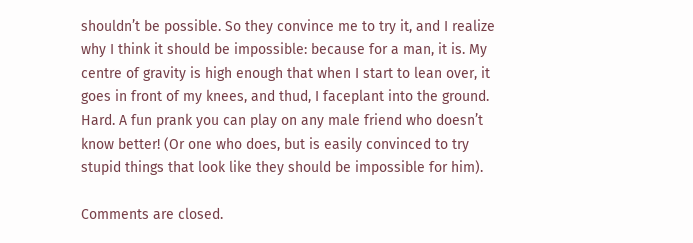shouldn’t be possible. So they convince me to try it, and I realize why I think it should be impossible: because for a man, it is. My centre of gravity is high enough that when I start to lean over, it goes in front of my knees, and thud, I faceplant into the ground. Hard. A fun prank you can play on any male friend who doesn’t know better! (Or one who does, but is easily convinced to try stupid things that look like they should be impossible for him).

Comments are closed.